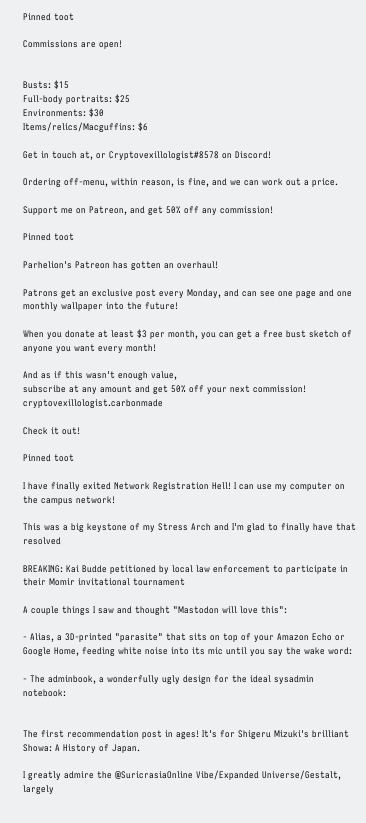Pinned toot

Commissions are open!


Busts: $15
Full-body portraits: $25
Environments: $30
Items/relics/Macguffins: $6

Get in touch at, or Cryptovexillologist#8578 on Discord!

Ordering off-menu, within reason, is fine, and we can work out a price.

Support me on Patreon, and get 50% off any commission!

Pinned toot

Parhelion's Patreon has gotten an overhaul!

Patrons get an exclusive post every Monday, and can see one page and one monthly wallpaper into the future!

When you donate at least $3 per month, you can get a free bust sketch of anyone you want every month!

And as if this wasn't enough value,
subscribe at any amount and get 50% off your next commission! cryptovexillologist.carbonmade

Check it out!

Pinned toot

I have finally exited Network Registration Hell! I can use my computer on the campus network!

This was a big keystone of my Stress Arch and I'm glad to finally have that resolved

BREAKING: Kai Budde petitioned by local law enforcement to participate in their Momir invitational tournament

A couple things I saw and thought "Mastodon will love this":

- Alias, a 3D-printed "parasite" that sits on top of your Amazon Echo or Google Home, feeding white noise into its mic until you say the wake word:

- The adminbook, a wonderfully ugly design for the ideal sysadmin notebook:


The first recommendation post in ages! It's for Shigeru Mizuki's brilliant Showa: A History of Japan.

I greatly admire the @SuricrasiaOnline Vibe/Expanded Universe/Gestalt, largely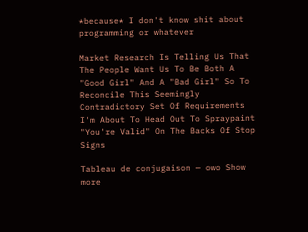*because* I don't know shit about programming or whatever

Market Research Is Telling Us That The People Want Us To Be Both A "Good Girl" And A "Bad Girl" So To Reconcile This Seemingly Contradictory Set Of Requirements I'm About To Head Out To Spraypaint "You're Valid" On The Backs Of Stop Signs

Tableau de conjugaison — owo Show more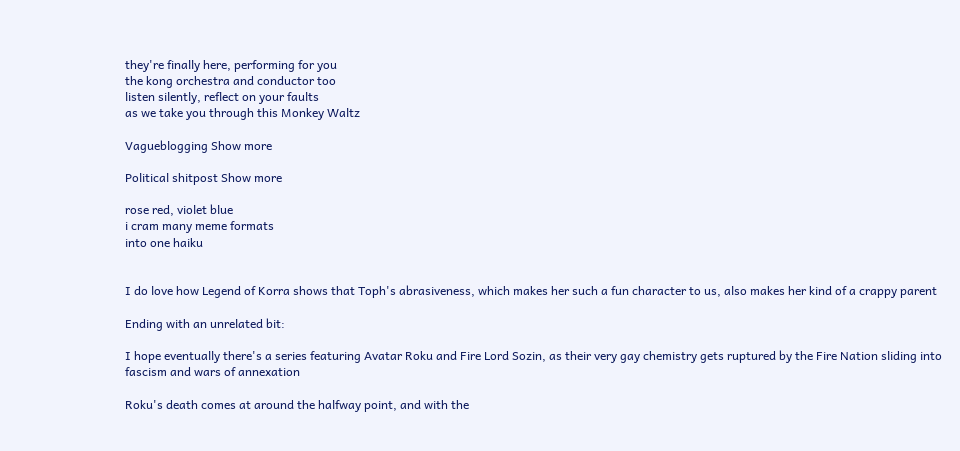they're finally here, performing for you
the kong orchestra and conductor too
listen silently, reflect on your faults
as we take you through this Monkey Waltz

Vagueblogging Show more

Political shitpost Show more

rose red, violet blue
i cram many meme formats
into one haiku


I do love how Legend of Korra shows that Toph's abrasiveness, which makes her such a fun character to us, also makes her kind of a crappy parent

Ending with an unrelated bit:

I hope eventually there's a series featuring Avatar Roku and Fire Lord Sozin, as their very gay chemistry gets ruptured by the Fire Nation sliding into fascism and wars of annexation

Roku's death comes at around the halfway point, and with the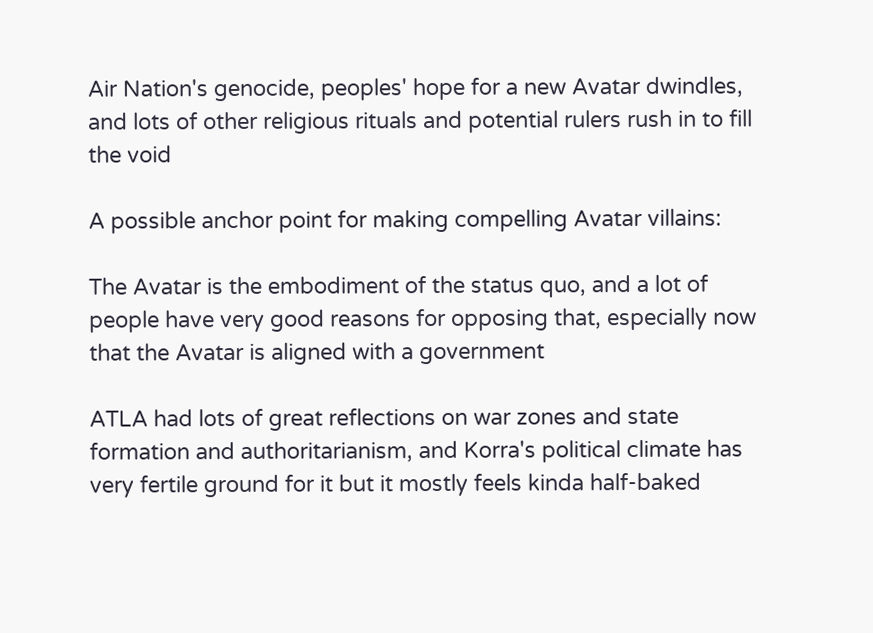Air Nation's genocide, peoples' hope for a new Avatar dwindles, and lots of other religious rituals and potential rulers rush in to fill the void

A possible anchor point for making compelling Avatar villains:

The Avatar is the embodiment of the status quo, and a lot of people have very good reasons for opposing that, especially now that the Avatar is aligned with a government

ATLA had lots of great reflections on war zones and state formation and authoritarianism, and Korra's political climate has very fertile ground for it but it mostly feels kinda half-baked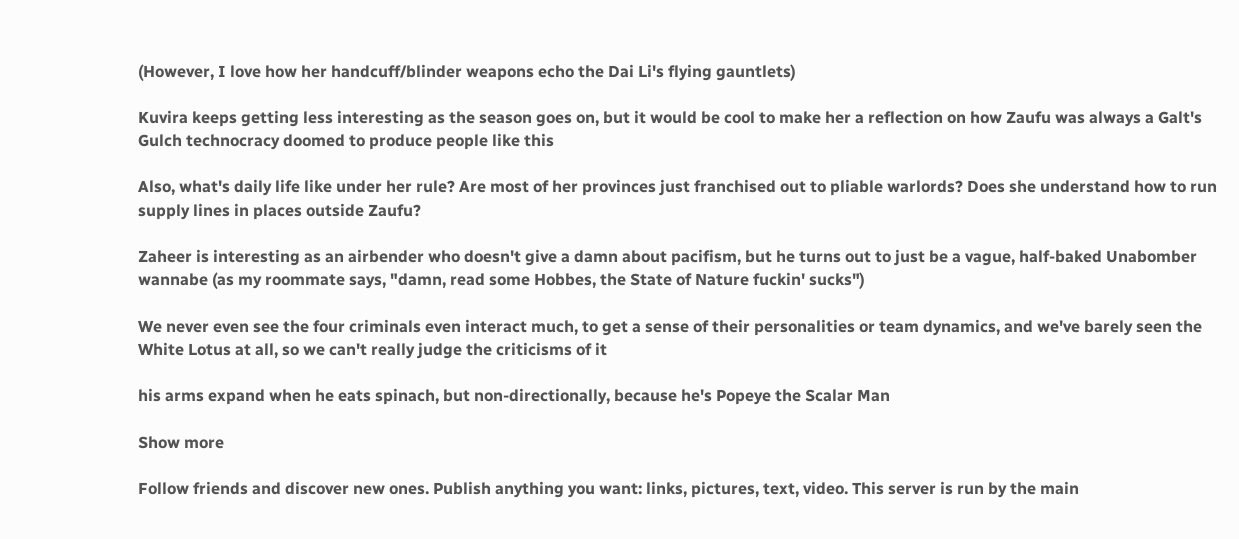(However, I love how her handcuff/blinder weapons echo the Dai Li's flying gauntlets)

Kuvira keeps getting less interesting as the season goes on, but it would be cool to make her a reflection on how Zaufu was always a Galt's Gulch technocracy doomed to produce people like this

Also, what's daily life like under her rule? Are most of her provinces just franchised out to pliable warlords? Does she understand how to run supply lines in places outside Zaufu?

Zaheer is interesting as an airbender who doesn't give a damn about pacifism, but he turns out to just be a vague, half-baked Unabomber wannabe (as my roommate says, "damn, read some Hobbes, the State of Nature fuckin' sucks")

We never even see the four criminals even interact much, to get a sense of their personalities or team dynamics, and we've barely seen the White Lotus at all, so we can't really judge the criticisms of it

his arms expand when he eats spinach, but non-directionally, because he's Popeye the Scalar Man

Show more

Follow friends and discover new ones. Publish anything you want: links, pictures, text, video. This server is run by the main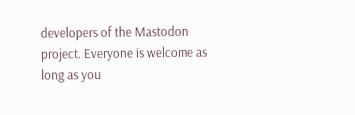developers of the Mastodon project. Everyone is welcome as long as you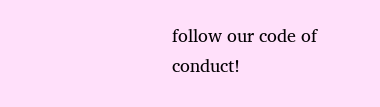follow our code of conduct!